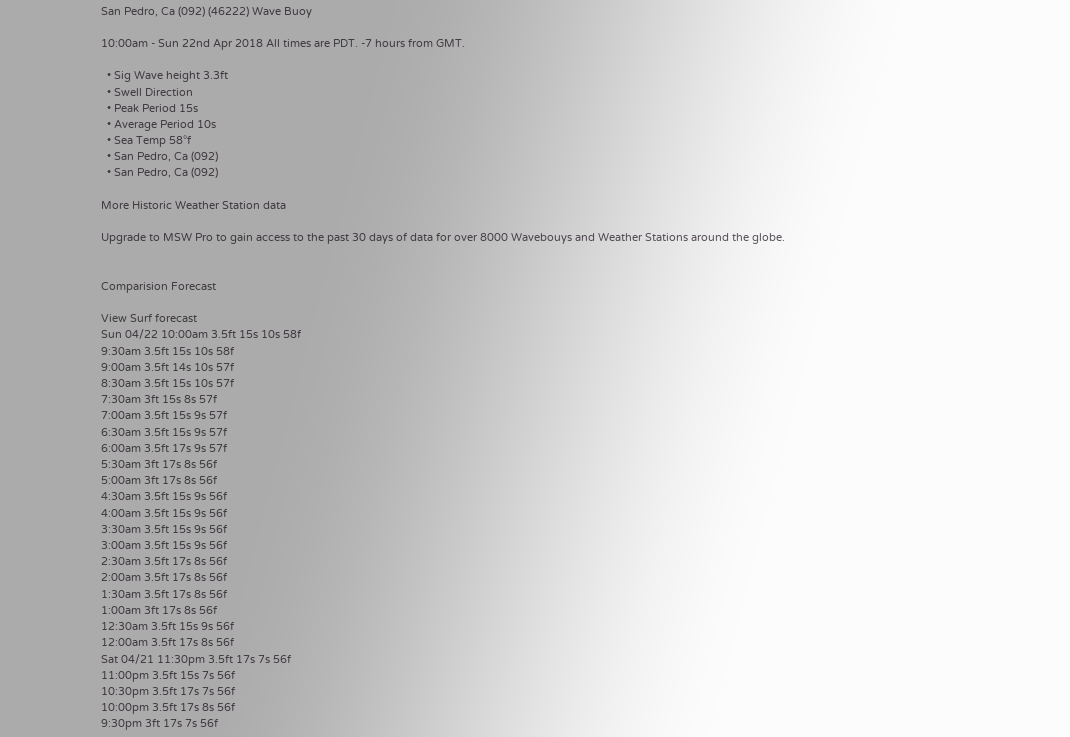San Pedro, Ca (092) (46222) Wave Buoy

10:00am - Sun 22nd Apr 2018 All times are PDT. -7 hours from GMT.

  • Sig Wave height 3.3ft
  • Swell Direction
  • Peak Period 15s
  • Average Period 10s
  • Sea Temp 58°f
  • San Pedro, Ca (092)
  • San Pedro, Ca (092)

More Historic Weather Station data

Upgrade to MSW Pro to gain access to the past 30 days of data for over 8000 Wavebouys and Weather Stations around the globe.


Comparision Forecast

View Surf forecast
Sun 04/22 10:00am 3.5ft 15s 10s 58f
9:30am 3.5ft 15s 10s 58f
9:00am 3.5ft 14s 10s 57f
8:30am 3.5ft 15s 10s 57f
7:30am 3ft 15s 8s 57f
7:00am 3.5ft 15s 9s 57f
6:30am 3.5ft 15s 9s 57f
6:00am 3.5ft 17s 9s 57f
5:30am 3ft 17s 8s 56f
5:00am 3ft 17s 8s 56f
4:30am 3.5ft 15s 9s 56f
4:00am 3.5ft 15s 9s 56f
3:30am 3.5ft 15s 9s 56f
3:00am 3.5ft 15s 9s 56f
2:30am 3.5ft 17s 8s 56f
2:00am 3.5ft 17s 8s 56f
1:30am 3.5ft 17s 8s 56f
1:00am 3ft 17s 8s 56f
12:30am 3.5ft 15s 9s 56f
12:00am 3.5ft 17s 8s 56f
Sat 04/21 11:30pm 3.5ft 17s 7s 56f
11:00pm 3.5ft 15s 7s 56f
10:30pm 3.5ft 17s 7s 56f
10:00pm 3.5ft 17s 8s 56f
9:30pm 3ft 17s 7s 56f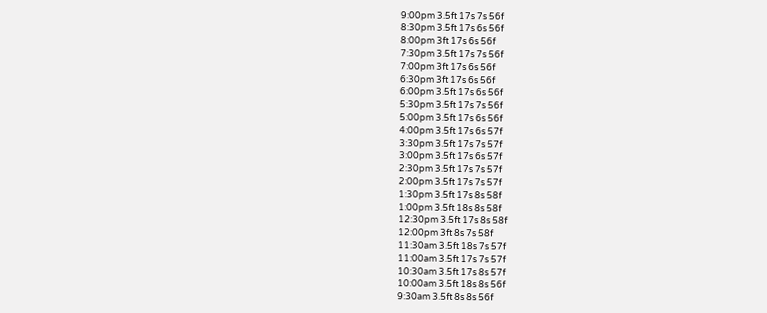9:00pm 3.5ft 17s 7s 56f
8:30pm 3.5ft 17s 6s 56f
8:00pm 3ft 17s 6s 56f
7:30pm 3.5ft 17s 7s 56f
7:00pm 3ft 17s 6s 56f
6:30pm 3ft 17s 6s 56f
6:00pm 3.5ft 17s 6s 56f
5:30pm 3.5ft 17s 7s 56f
5:00pm 3.5ft 17s 6s 56f
4:00pm 3.5ft 17s 6s 57f
3:30pm 3.5ft 17s 7s 57f
3:00pm 3.5ft 17s 6s 57f
2:30pm 3.5ft 17s 7s 57f
2:00pm 3.5ft 17s 7s 57f
1:30pm 3.5ft 17s 8s 58f
1:00pm 3.5ft 18s 8s 58f
12:30pm 3.5ft 17s 8s 58f
12:00pm 3ft 8s 7s 58f
11:30am 3.5ft 18s 7s 57f
11:00am 3.5ft 17s 7s 57f
10:30am 3.5ft 17s 8s 57f
10:00am 3.5ft 18s 8s 56f
9:30am 3.5ft 8s 8s 56f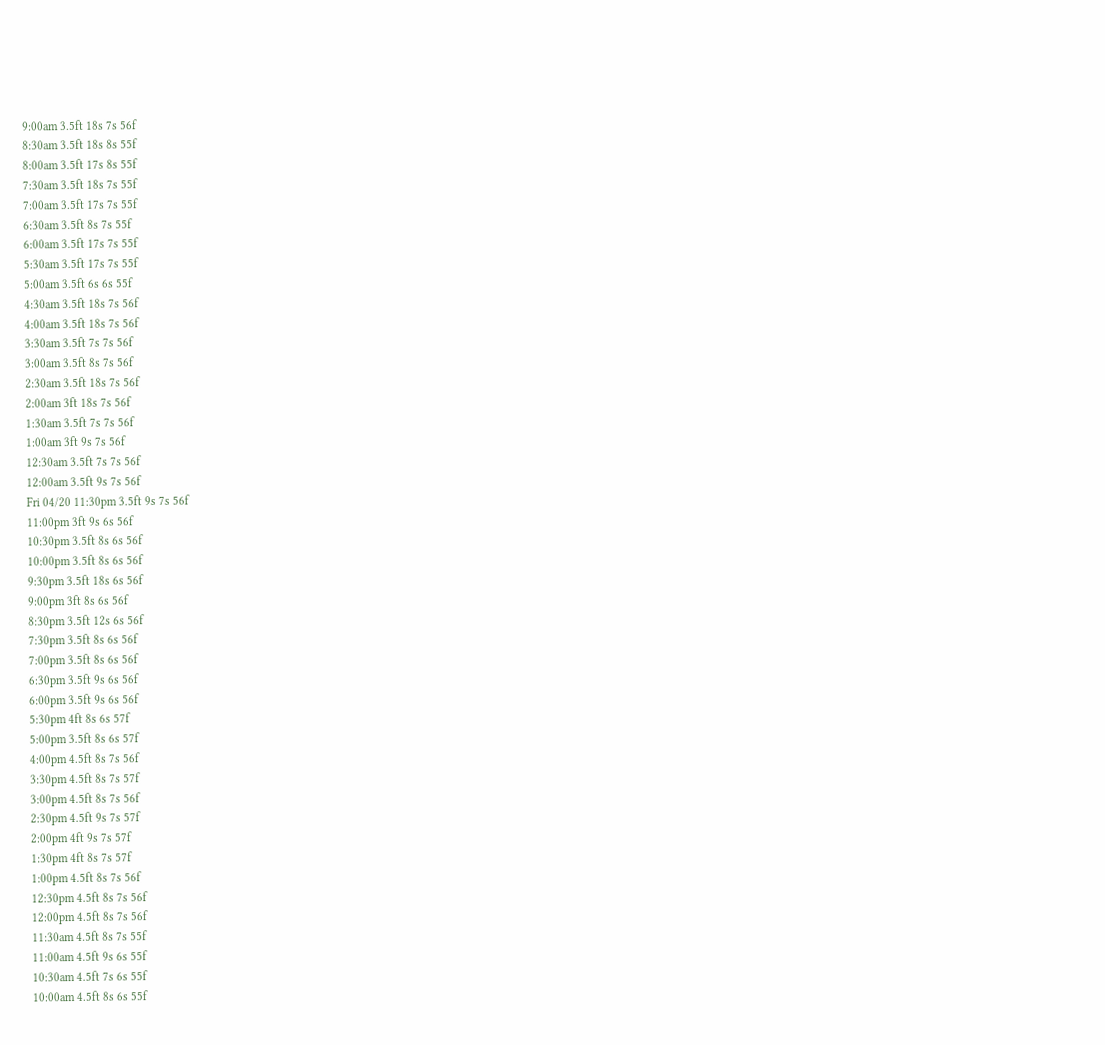9:00am 3.5ft 18s 7s 56f
8:30am 3.5ft 18s 8s 55f
8:00am 3.5ft 17s 8s 55f
7:30am 3.5ft 18s 7s 55f
7:00am 3.5ft 17s 7s 55f
6:30am 3.5ft 8s 7s 55f
6:00am 3.5ft 17s 7s 55f
5:30am 3.5ft 17s 7s 55f
5:00am 3.5ft 6s 6s 55f
4:30am 3.5ft 18s 7s 56f
4:00am 3.5ft 18s 7s 56f
3:30am 3.5ft 7s 7s 56f
3:00am 3.5ft 8s 7s 56f
2:30am 3.5ft 18s 7s 56f
2:00am 3ft 18s 7s 56f
1:30am 3.5ft 7s 7s 56f
1:00am 3ft 9s 7s 56f
12:30am 3.5ft 7s 7s 56f
12:00am 3.5ft 9s 7s 56f
Fri 04/20 11:30pm 3.5ft 9s 7s 56f
11:00pm 3ft 9s 6s 56f
10:30pm 3.5ft 8s 6s 56f
10:00pm 3.5ft 8s 6s 56f
9:30pm 3.5ft 18s 6s 56f
9:00pm 3ft 8s 6s 56f
8:30pm 3.5ft 12s 6s 56f
7:30pm 3.5ft 8s 6s 56f
7:00pm 3.5ft 8s 6s 56f
6:30pm 3.5ft 9s 6s 56f
6:00pm 3.5ft 9s 6s 56f
5:30pm 4ft 8s 6s 57f
5:00pm 3.5ft 8s 6s 57f
4:00pm 4.5ft 8s 7s 56f
3:30pm 4.5ft 8s 7s 57f
3:00pm 4.5ft 8s 7s 56f
2:30pm 4.5ft 9s 7s 57f
2:00pm 4ft 9s 7s 57f
1:30pm 4ft 8s 7s 57f
1:00pm 4.5ft 8s 7s 56f
12:30pm 4.5ft 8s 7s 56f
12:00pm 4.5ft 8s 7s 56f
11:30am 4.5ft 8s 7s 55f
11:00am 4.5ft 9s 6s 55f
10:30am 4.5ft 7s 6s 55f
10:00am 4.5ft 8s 6s 55f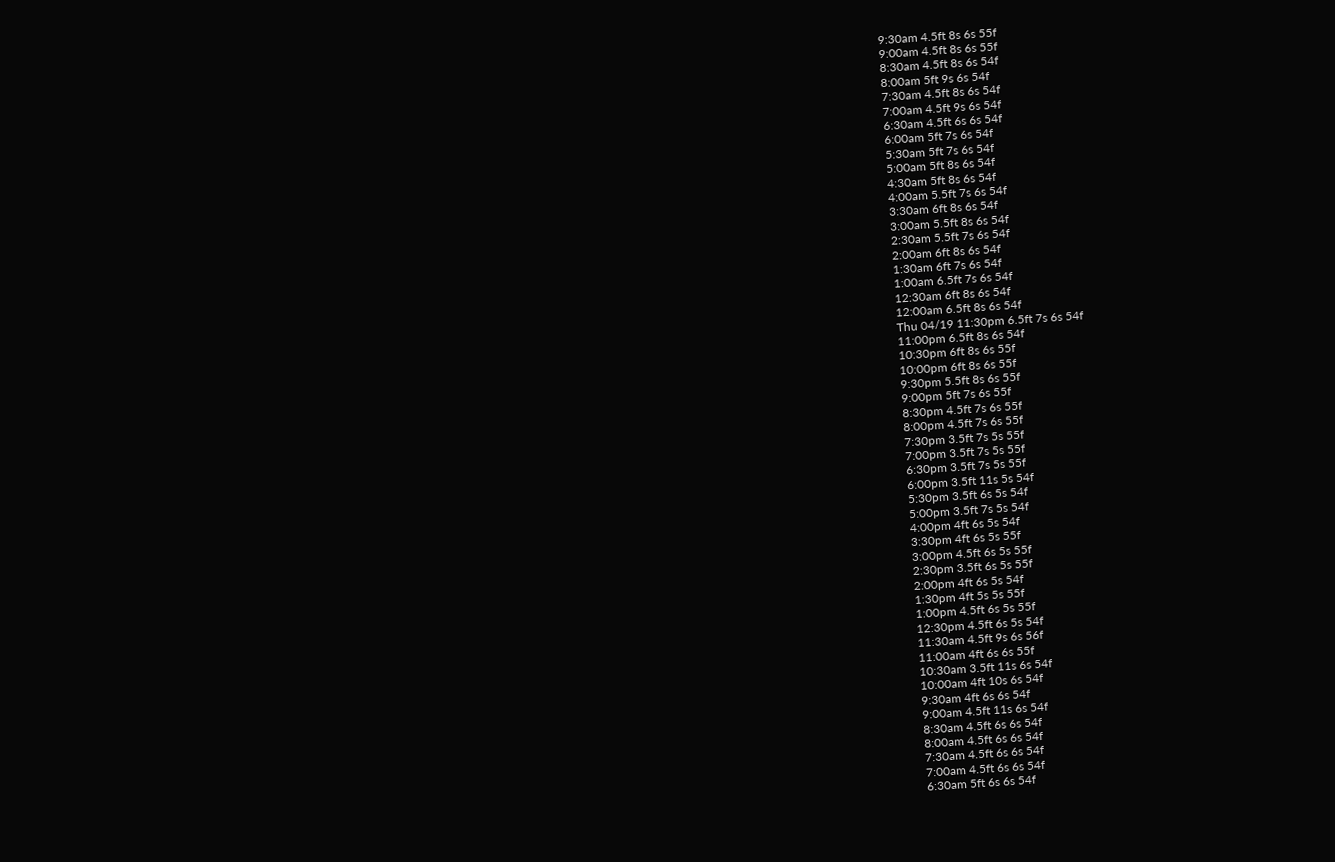9:30am 4.5ft 8s 6s 55f
9:00am 4.5ft 8s 6s 55f
8:30am 4.5ft 8s 6s 54f
8:00am 5ft 9s 6s 54f
7:30am 4.5ft 8s 6s 54f
7:00am 4.5ft 9s 6s 54f
6:30am 4.5ft 6s 6s 54f
6:00am 5ft 7s 6s 54f
5:30am 5ft 7s 6s 54f
5:00am 5ft 8s 6s 54f
4:30am 5ft 8s 6s 54f
4:00am 5.5ft 7s 6s 54f
3:30am 6ft 8s 6s 54f
3:00am 5.5ft 8s 6s 54f
2:30am 5.5ft 7s 6s 54f
2:00am 6ft 8s 6s 54f
1:30am 6ft 7s 6s 54f
1:00am 6.5ft 7s 6s 54f
12:30am 6ft 8s 6s 54f
12:00am 6.5ft 8s 6s 54f
Thu 04/19 11:30pm 6.5ft 7s 6s 54f
11:00pm 6.5ft 8s 6s 54f
10:30pm 6ft 8s 6s 55f
10:00pm 6ft 8s 6s 55f
9:30pm 5.5ft 8s 6s 55f
9:00pm 5ft 7s 6s 55f
8:30pm 4.5ft 7s 6s 55f
8:00pm 4.5ft 7s 6s 55f
7:30pm 3.5ft 7s 5s 55f
7:00pm 3.5ft 7s 5s 55f
6:30pm 3.5ft 7s 5s 55f
6:00pm 3.5ft 11s 5s 54f
5:30pm 3.5ft 6s 5s 54f
5:00pm 3.5ft 7s 5s 54f
4:00pm 4ft 6s 5s 54f
3:30pm 4ft 6s 5s 55f
3:00pm 4.5ft 6s 5s 55f
2:30pm 3.5ft 6s 5s 55f
2:00pm 4ft 6s 5s 54f
1:30pm 4ft 5s 5s 55f
1:00pm 4.5ft 6s 5s 55f
12:30pm 4.5ft 6s 5s 54f
11:30am 4.5ft 9s 6s 56f
11:00am 4ft 6s 6s 55f
10:30am 3.5ft 11s 6s 54f
10:00am 4ft 10s 6s 54f
9:30am 4ft 6s 6s 54f
9:00am 4.5ft 11s 6s 54f
8:30am 4.5ft 6s 6s 54f
8:00am 4.5ft 6s 6s 54f
7:30am 4.5ft 6s 6s 54f
7:00am 4.5ft 6s 6s 54f
6:30am 5ft 6s 6s 54f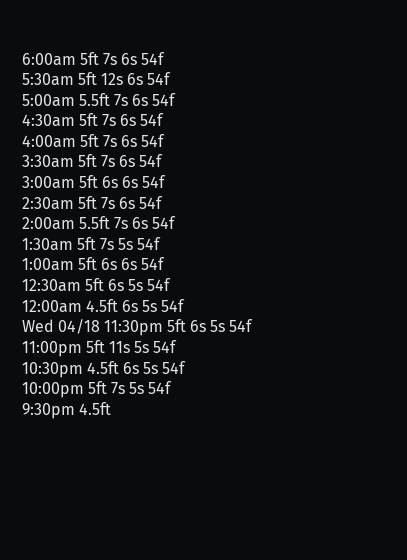6:00am 5ft 7s 6s 54f
5:30am 5ft 12s 6s 54f
5:00am 5.5ft 7s 6s 54f
4:30am 5ft 7s 6s 54f
4:00am 5ft 7s 6s 54f
3:30am 5ft 7s 6s 54f
3:00am 5ft 6s 6s 54f
2:30am 5ft 7s 6s 54f
2:00am 5.5ft 7s 6s 54f
1:30am 5ft 7s 5s 54f
1:00am 5ft 6s 6s 54f
12:30am 5ft 6s 5s 54f
12:00am 4.5ft 6s 5s 54f
Wed 04/18 11:30pm 5ft 6s 5s 54f
11:00pm 5ft 11s 5s 54f
10:30pm 4.5ft 6s 5s 54f
10:00pm 5ft 7s 5s 54f
9:30pm 4.5ft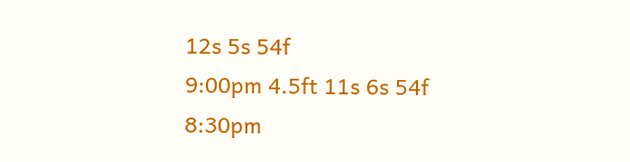12s 5s 54f
9:00pm 4.5ft 11s 6s 54f
8:30pm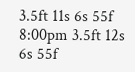3.5ft 11s 6s 55f
8:00pm 3.5ft 12s 6s 55f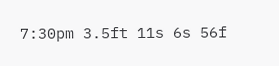7:30pm 3.5ft 11s 6s 56f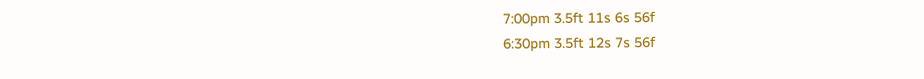7:00pm 3.5ft 11s 6s 56f
6:30pm 3.5ft 12s 7s 56f